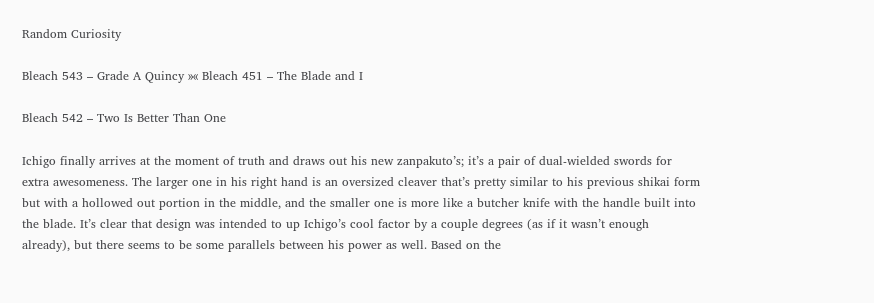Random Curiosity

Bleach 543 – Grade A Quincy »« Bleach 451 – The Blade and I

Bleach 542 – Two Is Better Than One

Ichigo finally arrives at the moment of truth and draws out his new zanpakuto’s; it’s a pair of dual-wielded swords for extra awesomeness. The larger one in his right hand is an oversized cleaver that’s pretty similar to his previous shikai form but with a hollowed out portion in the middle, and the smaller one is more like a butcher knife with the handle built into the blade. It’s clear that design was intended to up Ichigo’s cool factor by a couple degrees (as if it wasn’t enough already), but there seems to be some parallels between his power as well. Based on the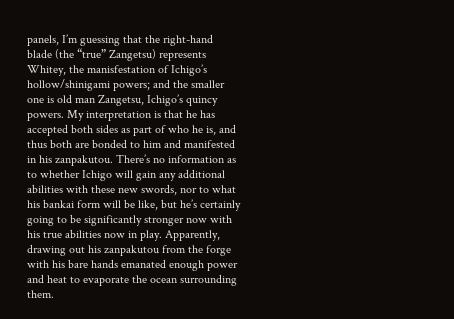panels, I’m guessing that the right-hand blade (the “true” Zangetsu) represents Whitey, the manisfestation of Ichigo’s hollow/shinigami powers; and the smaller one is old man Zangetsu, Ichigo’s quincy powers. My interpretation is that he has accepted both sides as part of who he is, and thus both are bonded to him and manifested in his zanpakutou. There’s no information as to whether Ichigo will gain any additional abilities with these new swords, nor to what his bankai form will be like, but he’s certainly going to be significantly stronger now with his true abilities now in play. Apparently, drawing out his zanpakutou from the forge with his bare hands emanated enough power and heat to evaporate the ocean surrounding them.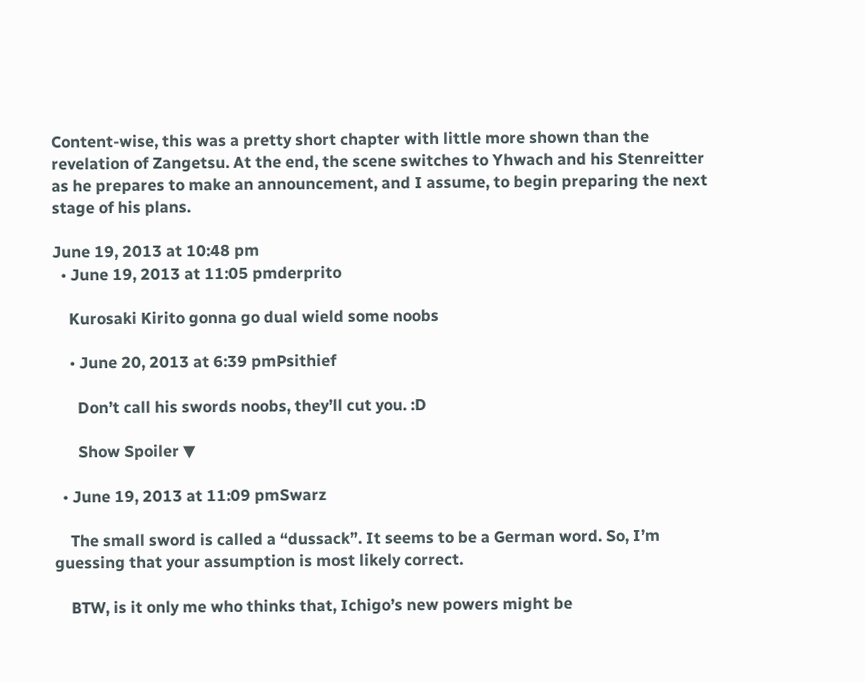Content-wise, this was a pretty short chapter with little more shown than the revelation of Zangetsu. At the end, the scene switches to Yhwach and his Stenreitter as he prepares to make an announcement, and I assume, to begin preparing the next stage of his plans.

June 19, 2013 at 10:48 pm
  • June 19, 2013 at 11:05 pmderprito

    Kurosaki Kirito gonna go dual wield some noobs

    • June 20, 2013 at 6:39 pmPsithief

      Don’t call his swords noobs, they’ll cut you. :D

      Show Spoiler ▼

  • June 19, 2013 at 11:09 pmSwarz

    The small sword is called a “dussack”. It seems to be a German word. So, I’m guessing that your assumption is most likely correct.

    BTW, is it only me who thinks that, Ichigo’s new powers might be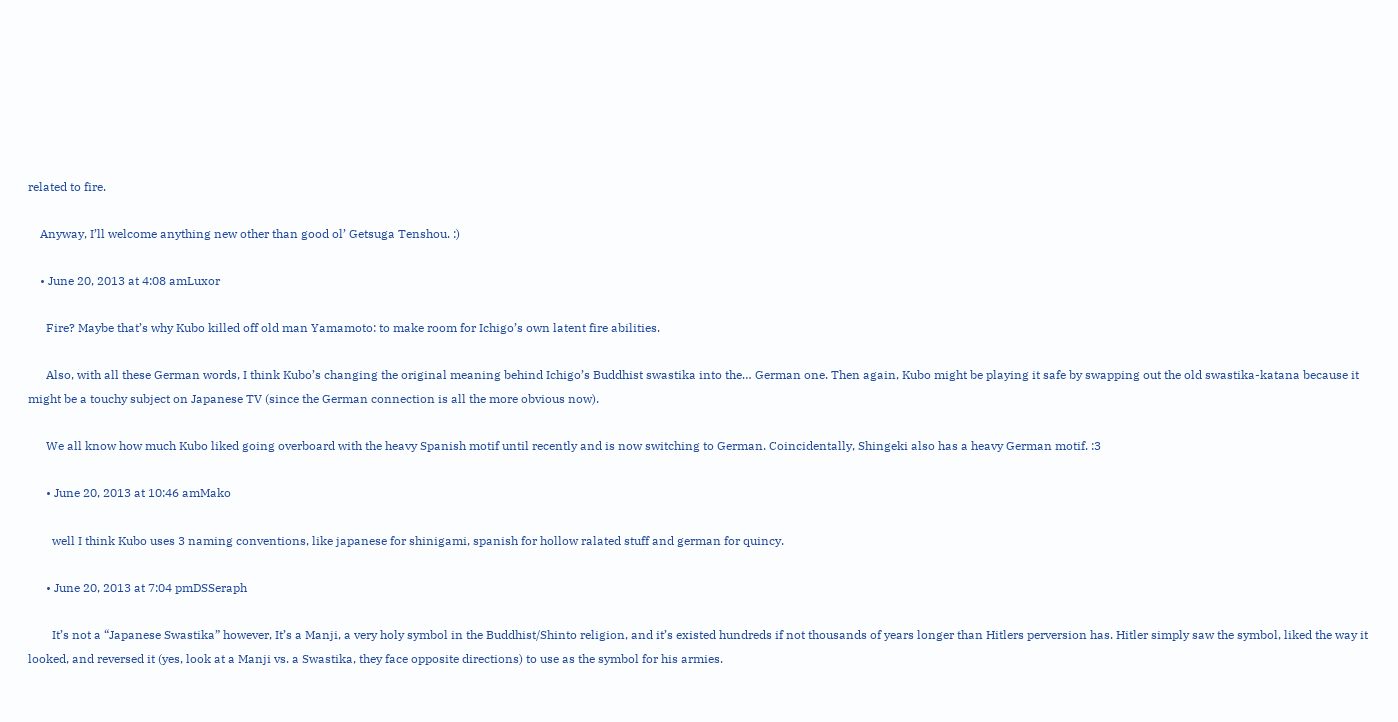related to fire.

    Anyway, I’ll welcome anything new other than good ol’ Getsuga Tenshou. :)

    • June 20, 2013 at 4:08 amLuxor

      Fire? Maybe that’s why Kubo killed off old man Yamamoto: to make room for Ichigo’s own latent fire abilities.

      Also, with all these German words, I think Kubo’s changing the original meaning behind Ichigo’s Buddhist swastika into the… German one. Then again, Kubo might be playing it safe by swapping out the old swastika-katana because it might be a touchy subject on Japanese TV (since the German connection is all the more obvious now).

      We all know how much Kubo liked going overboard with the heavy Spanish motif until recently and is now switching to German. Coincidentally, Shingeki also has a heavy German motif. :3

      • June 20, 2013 at 10:46 amMako

        well I think Kubo uses 3 naming conventions, like japanese for shinigami, spanish for hollow ralated stuff and german for quincy.

      • June 20, 2013 at 7:04 pmDSSeraph

        It’s not a “Japanese Swastika” however, It’s a Manji, a very holy symbol in the Buddhist/Shinto religion, and it’s existed hundreds if not thousands of years longer than Hitlers perversion has. Hitler simply saw the symbol, liked the way it looked, and reversed it (yes, look at a Manji vs. a Swastika, they face opposite directions) to use as the symbol for his armies.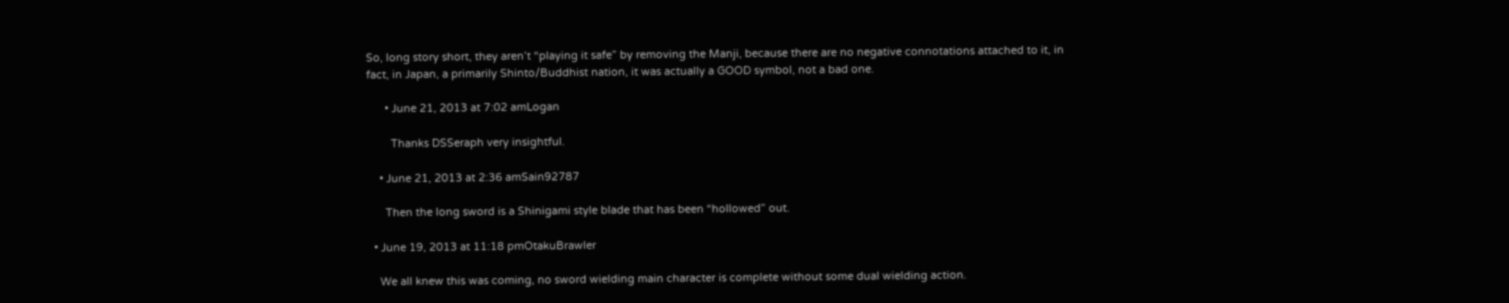So, long story short, they aren’t “playing it safe” by removing the Manji, because there are no negative connotations attached to it, in fact, in Japan, a primarily Shinto/Buddhist nation, it was actually a GOOD symbol, not a bad one.

      • June 21, 2013 at 7:02 amLogan

        Thanks DSSeraph very insightful.

    • June 21, 2013 at 2:36 amSain92787

      Then the long sword is a Shinigami style blade that has been “hollowed” out.

  • June 19, 2013 at 11:18 pmOtakuBrawler

    We all knew this was coming, no sword wielding main character is complete without some dual wielding action.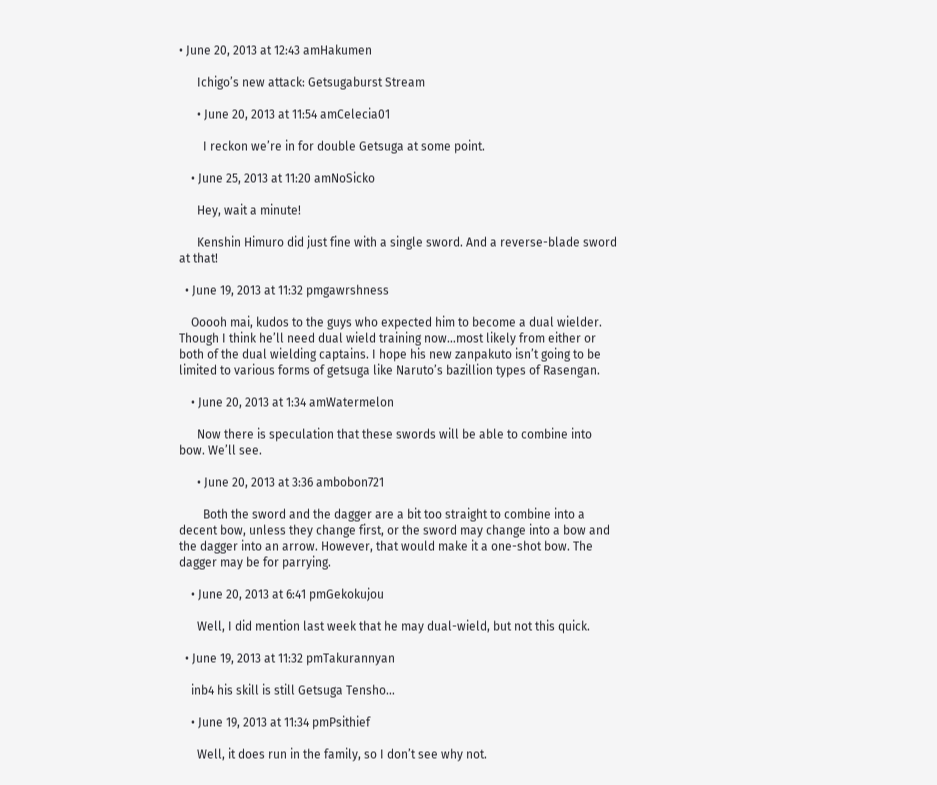• June 20, 2013 at 12:43 amHakumen

      Ichigo’s new attack: Getsugaburst Stream

      • June 20, 2013 at 11:54 amCelecia01

        I reckon we’re in for double Getsuga at some point.

    • June 25, 2013 at 11:20 amNoSicko

      Hey, wait a minute!

      Kenshin Himuro did just fine with a single sword. And a reverse-blade sword at that!

  • June 19, 2013 at 11:32 pmgawrshness

    Ooooh mai, kudos to the guys who expected him to become a dual wielder. Though I think he’ll need dual wield training now…most likely from either or both of the dual wielding captains. I hope his new zanpakuto isn’t going to be limited to various forms of getsuga like Naruto’s bazillion types of Rasengan.

    • June 20, 2013 at 1:34 amWatermelon

      Now there is speculation that these swords will be able to combine into bow. We’ll see.

      • June 20, 2013 at 3:36 ambobon721

        Both the sword and the dagger are a bit too straight to combine into a decent bow, unless they change first, or the sword may change into a bow and the dagger into an arrow. However, that would make it a one-shot bow. The dagger may be for parrying.

    • June 20, 2013 at 6:41 pmGekokujou

      Well, I did mention last week that he may dual-wield, but not this quick.

  • June 19, 2013 at 11:32 pmTakurannyan

    inb4 his skill is still Getsuga Tensho…

    • June 19, 2013 at 11:34 pmPsithief

      Well, it does run in the family, so I don’t see why not.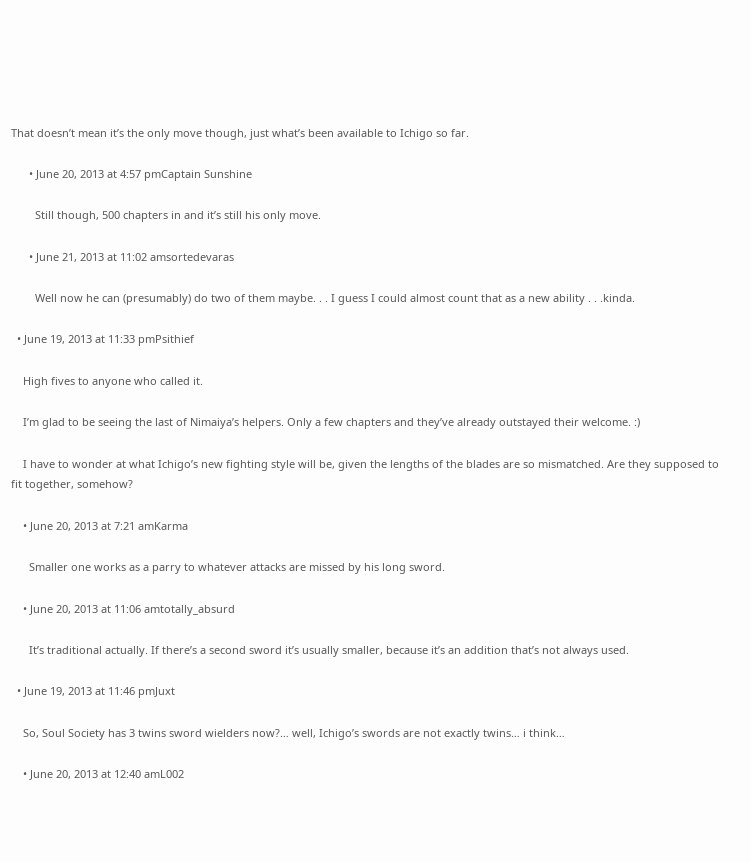That doesn’t mean it’s the only move though, just what’s been available to Ichigo so far.

      • June 20, 2013 at 4:57 pmCaptain Sunshine

        Still though, 500 chapters in and it’s still his only move.

      • June 21, 2013 at 11:02 amsortedevaras

        Well now he can (presumably) do two of them maybe. . . I guess I could almost count that as a new ability . . .kinda.

  • June 19, 2013 at 11:33 pmPsithief

    High fives to anyone who called it.

    I’m glad to be seeing the last of Nimaiya’s helpers. Only a few chapters and they’ve already outstayed their welcome. :)

    I have to wonder at what Ichigo’s new fighting style will be, given the lengths of the blades are so mismatched. Are they supposed to fit together, somehow?

    • June 20, 2013 at 7:21 amKarma

      Smaller one works as a parry to whatever attacks are missed by his long sword.

    • June 20, 2013 at 11:06 amtotally_absurd

      It’s traditional actually. If there’s a second sword it’s usually smaller, because it’s an addition that’s not always used.

  • June 19, 2013 at 11:46 pmJuxt

    So, Soul Society has 3 twins sword wielders now?… well, Ichigo’s swords are not exactly twins… i think…

    • June 20, 2013 at 12:40 amL002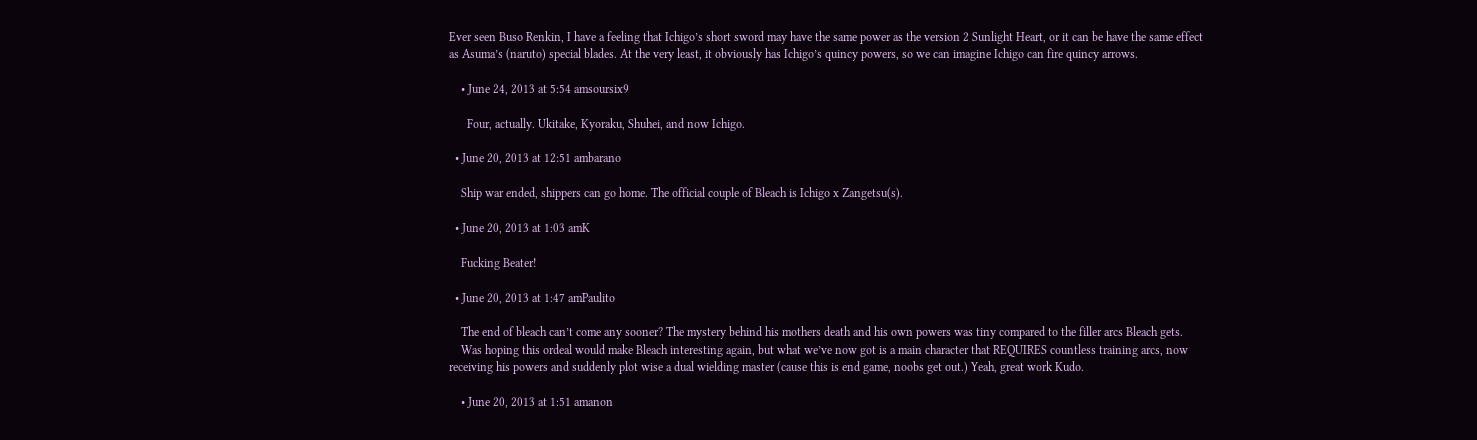Ever seen Buso Renkin, I have a feeling that Ichigo’s short sword may have the same power as the version 2 Sunlight Heart, or it can be have the same effect as Asuma’s (naruto) special blades. At the very least, it obviously has Ichigo’s quincy powers, so we can imagine Ichigo can fire quincy arrows.

    • June 24, 2013 at 5:54 amsoursix9

      Four, actually. Ukitake, Kyoraku, Shuhei, and now Ichigo.

  • June 20, 2013 at 12:51 ambarano

    Ship war ended, shippers can go home. The official couple of Bleach is Ichigo x Zangetsu(s).

  • June 20, 2013 at 1:03 amK

    Fucking Beater!

  • June 20, 2013 at 1:47 amPaulito

    The end of bleach can’t come any sooner? The mystery behind his mothers death and his own powers was tiny compared to the filler arcs Bleach gets.
    Was hoping this ordeal would make Bleach interesting again, but what we’ve now got is a main character that REQUIRES countless training arcs, now receiving his powers and suddenly plot wise a dual wielding master (cause this is end game, noobs get out.) Yeah, great work Kudo.

    • June 20, 2013 at 1:51 amanon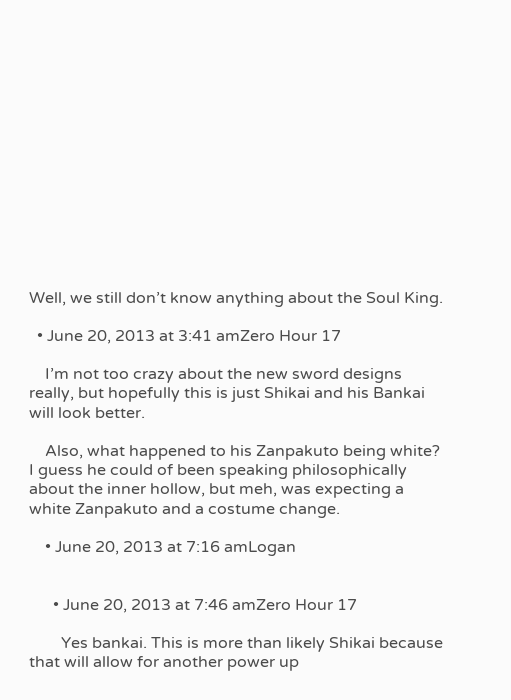Well, we still don’t know anything about the Soul King.

  • June 20, 2013 at 3:41 amZero Hour 17

    I’m not too crazy about the new sword designs really, but hopefully this is just Shikai and his Bankai will look better.

    Also, what happened to his Zanpakuto being white? I guess he could of been speaking philosophically about the inner hollow, but meh, was expecting a white Zanpakuto and a costume change.

    • June 20, 2013 at 7:16 amLogan


      • June 20, 2013 at 7:46 amZero Hour 17

        Yes bankai. This is more than likely Shikai because that will allow for another power up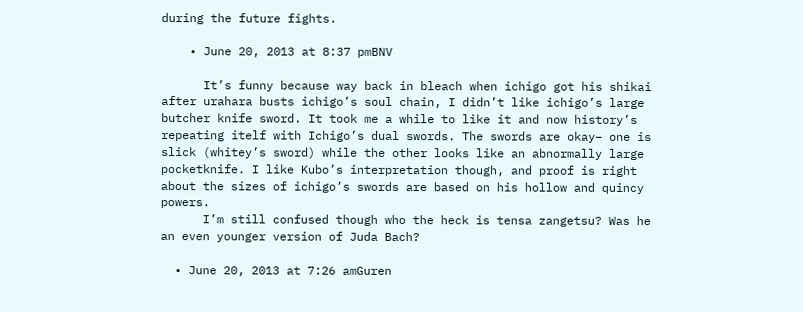during the future fights.

    • June 20, 2013 at 8:37 pmBNV

      It’s funny because way back in bleach when ichigo got his shikai after urahara busts ichigo’s soul chain, I didn’t like ichigo’s large butcher knife sword. It took me a while to like it and now history’s repeating itelf with Ichigo’s dual swords. The swords are okay– one is slick (whitey’s sword) while the other looks like an abnormally large pocketknife. I like Kubo’s interpretation though, and proof is right about the sizes of ichigo’s swords are based on his hollow and quincy powers.
      I’m still confused though who the heck is tensa zangetsu? Was he an even younger version of Juda Bach?

  • June 20, 2013 at 7:26 amGuren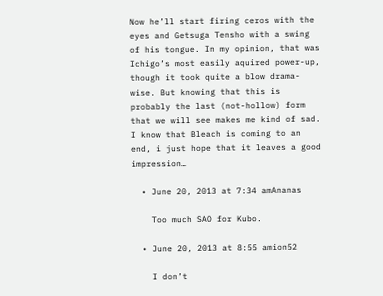Now he’ll start firing ceros with the eyes and Getsuga Tensho with a swing of his tongue. In my opinion, that was Ichigo’s most easily aquired power-up, though it took quite a blow drama-wise. But knowing that this is probably the last (not-hollow) form that we will see makes me kind of sad. I know that Bleach is coming to an end, i just hope that it leaves a good impression…

  • June 20, 2013 at 7:34 amAnanas

    Too much SAO for Kubo.

  • June 20, 2013 at 8:55 amion52

    I don’t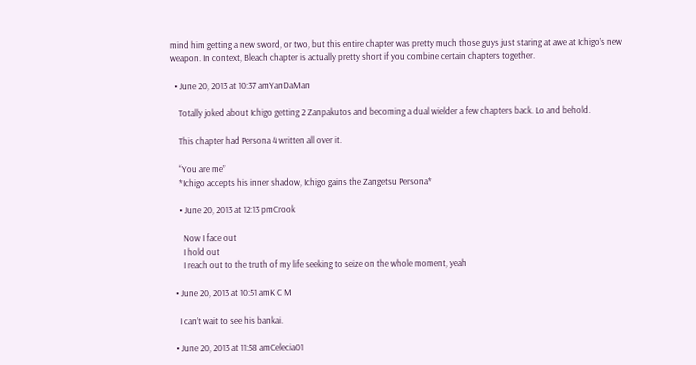mind him getting a new sword, or two, but this entire chapter was pretty much those guys just staring at awe at Ichigo’s new weapon. In context, Bleach chapter is actually pretty short if you combine certain chapters together.

  • June 20, 2013 at 10:37 amYanDaMan

    Totally joked about Ichigo getting 2 Zanpakutos and becoming a dual wielder a few chapters back. Lo and behold.

    This chapter had Persona 4 written all over it.

    “You are me”
    *Ichigo accepts his inner shadow, Ichigo gains the Zangetsu Persona*

    • June 20, 2013 at 12:13 pmCrook

      Now I face out
      I hold out
      I reach out to the truth of my life seeking to seize on the whole moment, yeah

  • June 20, 2013 at 10:51 amK C M

    I can’t wait to see his bankai.

  • June 20, 2013 at 11:58 amCelecia01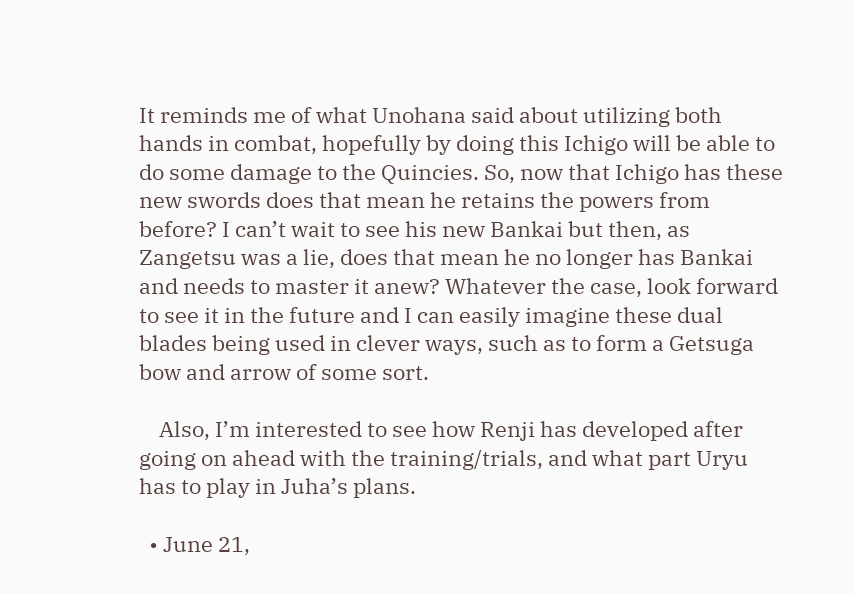It reminds me of what Unohana said about utilizing both hands in combat, hopefully by doing this Ichigo will be able to do some damage to the Quincies. So, now that Ichigo has these new swords does that mean he retains the powers from before? I can’t wait to see his new Bankai but then, as Zangetsu was a lie, does that mean he no longer has Bankai and needs to master it anew? Whatever the case, look forward to see it in the future and I can easily imagine these dual blades being used in clever ways, such as to form a Getsuga bow and arrow of some sort.

    Also, I’m interested to see how Renji has developed after going on ahead with the training/trials, and what part Uryu has to play in Juha’s plans.

  • June 21,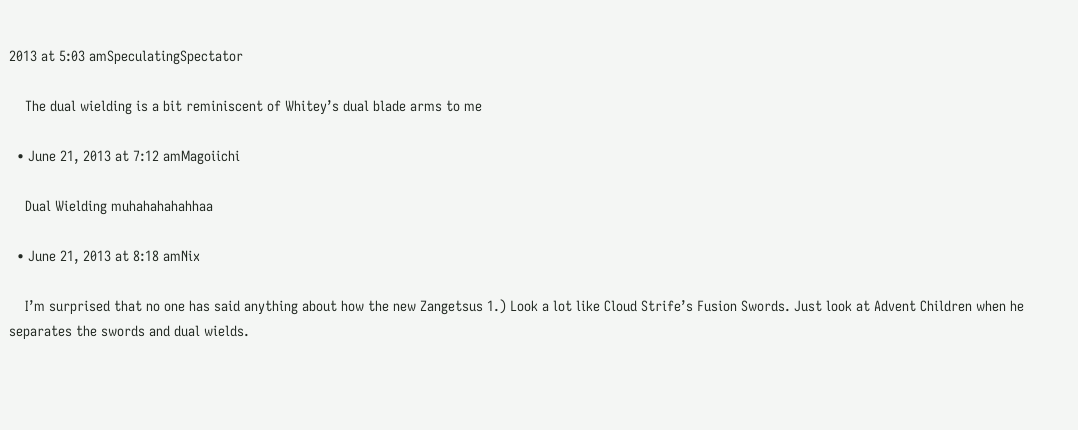2013 at 5:03 amSpeculatingSpectator

    The dual wielding is a bit reminiscent of Whitey’s dual blade arms to me

  • June 21, 2013 at 7:12 amMagoiichi

    Dual Wielding muhahahahahhaa

  • June 21, 2013 at 8:18 amNix

    I’m surprised that no one has said anything about how the new Zangetsus 1.) Look a lot like Cloud Strife’s Fusion Swords. Just look at Advent Children when he separates the swords and dual wields.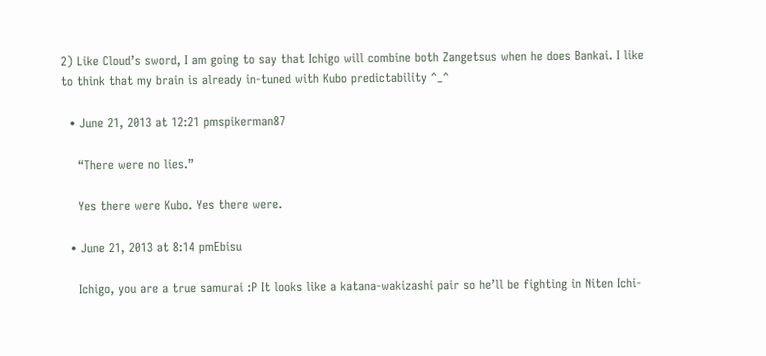2) Like Cloud’s sword, I am going to say that Ichigo will combine both Zangetsus when he does Bankai. I like to think that my brain is already in-tuned with Kubo predictability ^_^

  • June 21, 2013 at 12:21 pmspikerman87

    “There were no lies.”

    Yes there were Kubo. Yes there were.

  • June 21, 2013 at 8:14 pmEbisu

    Ichigo, you are a true samurai :P It looks like a katana-wakizashi pair so he’ll be fighting in Niten Ichi-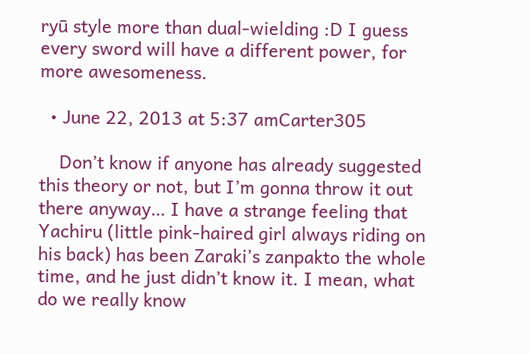ryū style more than dual-wielding :D I guess every sword will have a different power, for more awesomeness.

  • June 22, 2013 at 5:37 amCarter305

    Don’t know if anyone has already suggested this theory or not, but I’m gonna throw it out there anyway… I have a strange feeling that Yachiru (little pink-haired girl always riding on his back) has been Zaraki’s zanpakto the whole time, and he just didn’t know it. I mean, what do we really know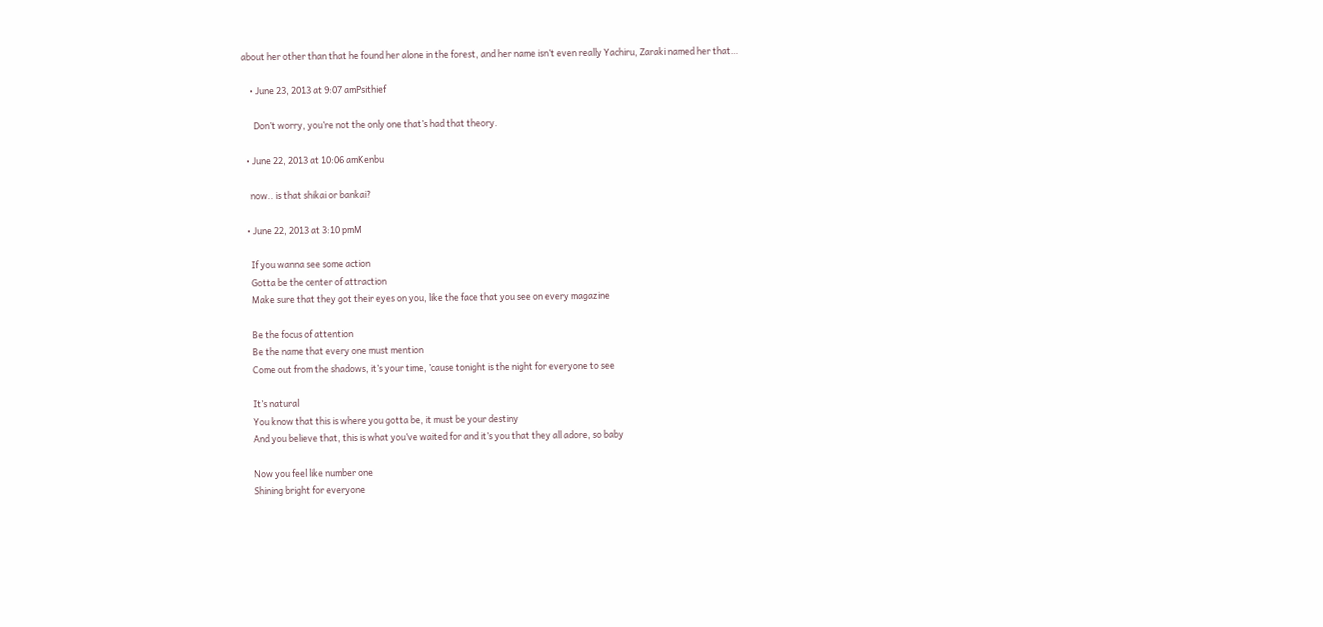about her other than that he found her alone in the forest, and her name isn’t even really Yachiru, Zaraki named her that…

    • June 23, 2013 at 9:07 amPsithief

      Don’t worry, you’re not the only one that’s had that theory.

  • June 22, 2013 at 10:06 amKenbu

    now.. is that shikai or bankai?

  • June 22, 2013 at 3:10 pmM

    If you wanna see some action
    Gotta be the center of attraction
    Make sure that they got their eyes on you, like the face that you see on every magazine

    Be the focus of attention
    Be the name that every one must mention
    Come out from the shadows, it’s your time, ’cause tonight is the night for everyone to see

    It’s natural
    You know that this is where you gotta be, it must be your destiny
    And you believe that, this is what you’ve waited for and it’s you that they all adore, so baby

    Now you feel like number one
    Shining bright for everyone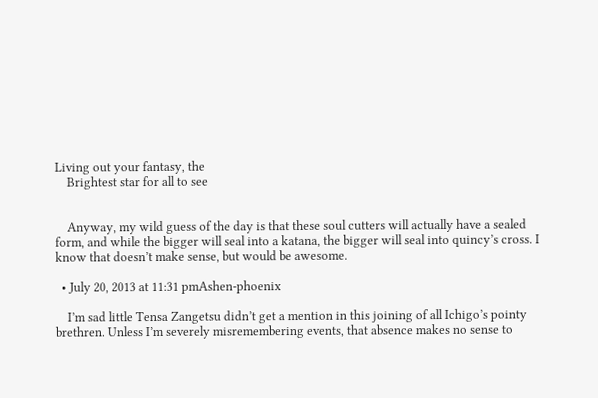Living out your fantasy, the
    Brightest star for all to see


    Anyway, my wild guess of the day is that these soul cutters will actually have a sealed form, and while the bigger will seal into a katana, the bigger will seal into quincy’s cross. I know that doesn’t make sense, but would be awesome.

  • July 20, 2013 at 11:31 pmAshen-phoenix

    I’m sad little Tensa Zangetsu didn’t get a mention in this joining of all Ichigo’s pointy brethren. Unless I’m severely misremembering events, that absence makes no sense to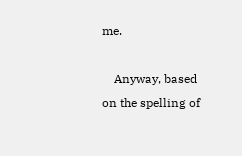me.

    Anyway, based on the spelling of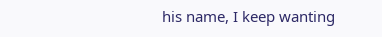his name, I keep wanting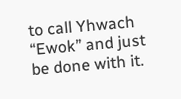to call Yhwach “Ewok” and just be done with it.